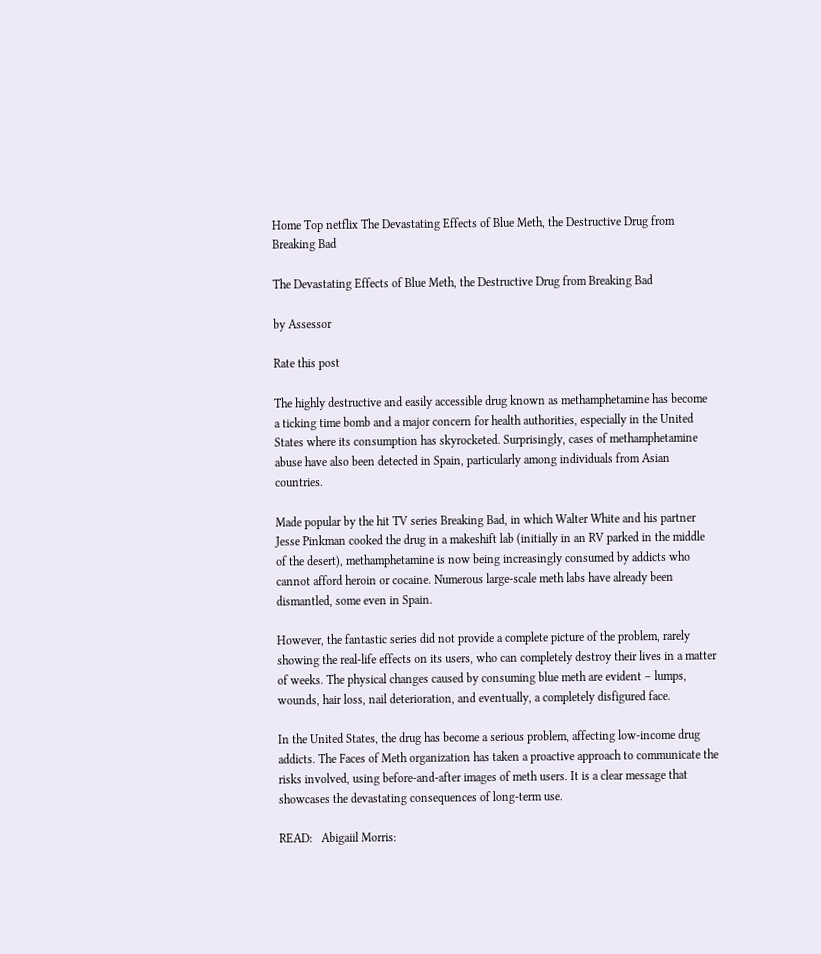Home Top netflix The Devastating Effects of Blue Meth, the Destructive Drug from Breaking Bad

The Devastating Effects of Blue Meth, the Destructive Drug from Breaking Bad

by Assessor

Rate this post

The highly destructive and easily accessible drug known as methamphetamine has become a ticking time bomb and a major concern for health authorities, especially in the United States where its consumption has skyrocketed. Surprisingly, cases of methamphetamine abuse have also been detected in Spain, particularly among individuals from Asian countries.

Made popular by the hit TV series Breaking Bad, in which Walter White and his partner Jesse Pinkman cooked the drug in a makeshift lab (initially in an RV parked in the middle of the desert), methamphetamine is now being increasingly consumed by addicts who cannot afford heroin or cocaine. Numerous large-scale meth labs have already been dismantled, some even in Spain.

However, the fantastic series did not provide a complete picture of the problem, rarely showing the real-life effects on its users, who can completely destroy their lives in a matter of weeks. The physical changes caused by consuming blue meth are evident – lumps, wounds, hair loss, nail deterioration, and eventually, a completely disfigured face.

In the United States, the drug has become a serious problem, affecting low-income drug addicts. The Faces of Meth organization has taken a proactive approach to communicate the risks involved, using before-and-after images of meth users. It is a clear message that showcases the devastating consequences of long-term use.

READ:   Abigaiil Morris: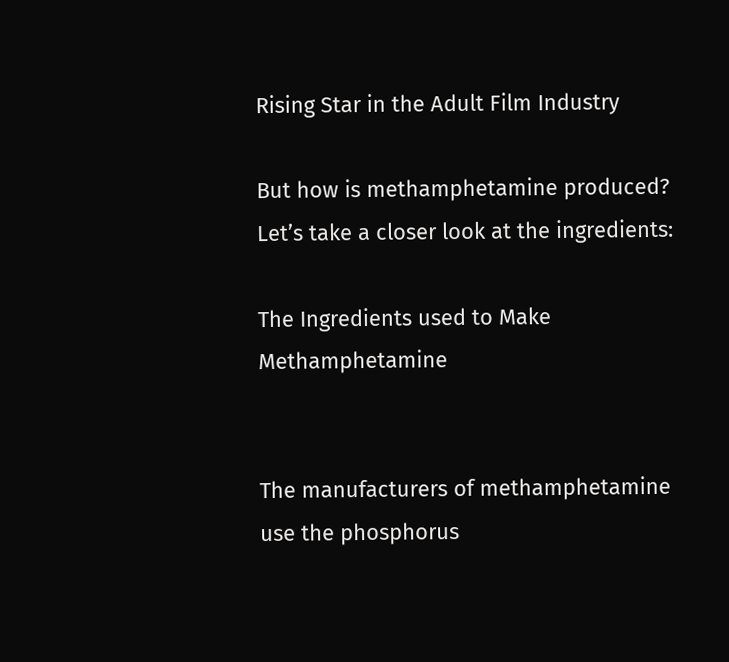Rising Star in the Adult Film Industry

But how is methamphetamine produced? Let’s take a closer look at the ingredients:

The Ingredients used to Make Methamphetamine


The manufacturers of methamphetamine use the phosphorus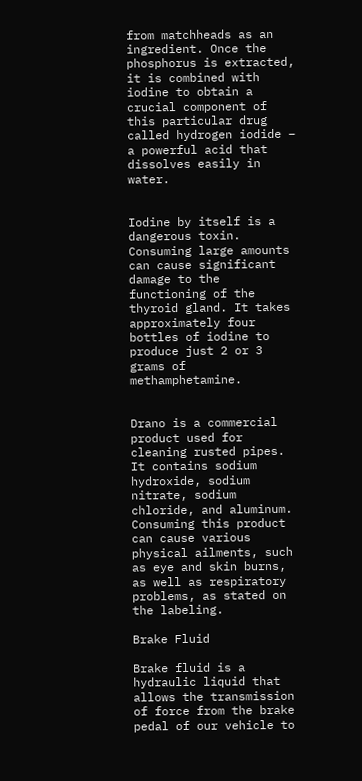from matchheads as an ingredient. Once the phosphorus is extracted, it is combined with iodine to obtain a crucial component of this particular drug called hydrogen iodide – a powerful acid that dissolves easily in water.


Iodine by itself is a dangerous toxin. Consuming large amounts can cause significant damage to the functioning of the thyroid gland. It takes approximately four bottles of iodine to produce just 2 or 3 grams of methamphetamine.


Drano is a commercial product used for cleaning rusted pipes. It contains sodium hydroxide, sodium nitrate, sodium chloride, and aluminum. Consuming this product can cause various physical ailments, such as eye and skin burns, as well as respiratory problems, as stated on the labeling.

Brake Fluid

Brake fluid is a hydraulic liquid that allows the transmission of force from the brake pedal of our vehicle to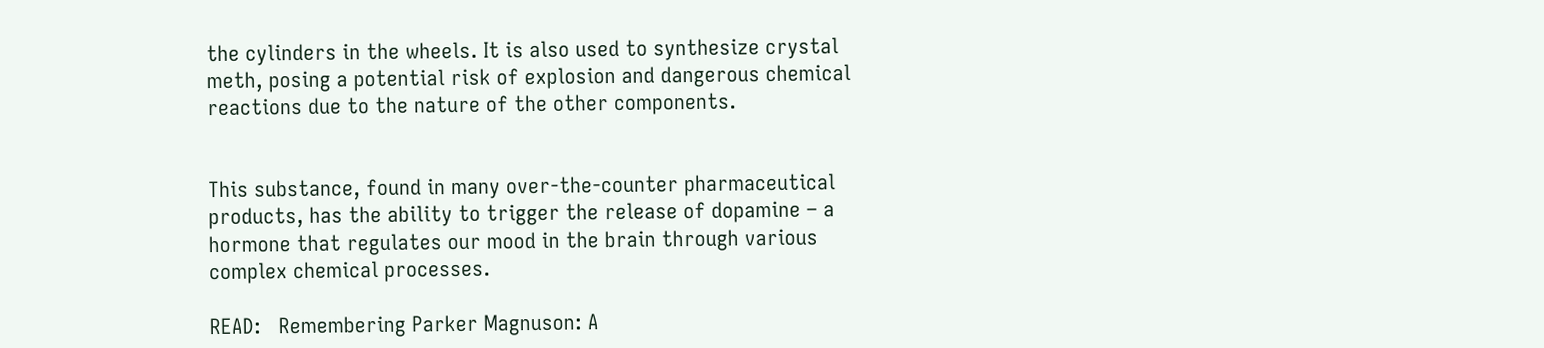the cylinders in the wheels. It is also used to synthesize crystal meth, posing a potential risk of explosion and dangerous chemical reactions due to the nature of the other components.


This substance, found in many over-the-counter pharmaceutical products, has the ability to trigger the release of dopamine – a hormone that regulates our mood in the brain through various complex chemical processes.

READ:   Remembering Parker Magnuson: A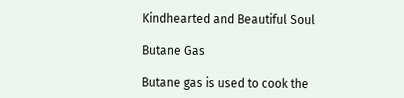Kindhearted and Beautiful Soul

Butane Gas

Butane gas is used to cook the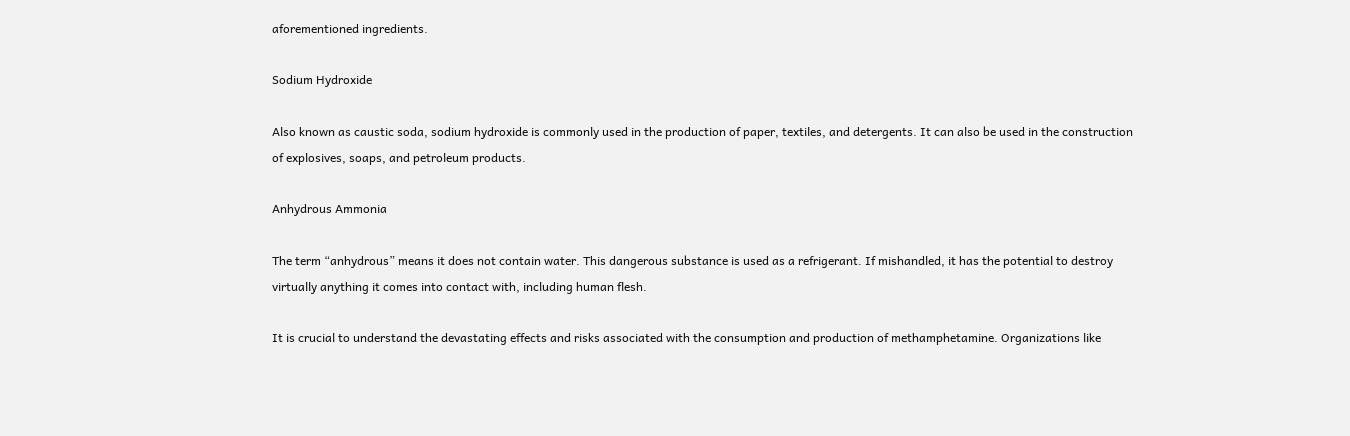aforementioned ingredients.

Sodium Hydroxide

Also known as caustic soda, sodium hydroxide is commonly used in the production of paper, textiles, and detergents. It can also be used in the construction of explosives, soaps, and petroleum products.

Anhydrous Ammonia

The term “anhydrous” means it does not contain water. This dangerous substance is used as a refrigerant. If mishandled, it has the potential to destroy virtually anything it comes into contact with, including human flesh.

It is crucial to understand the devastating effects and risks associated with the consumption and production of methamphetamine. Organizations like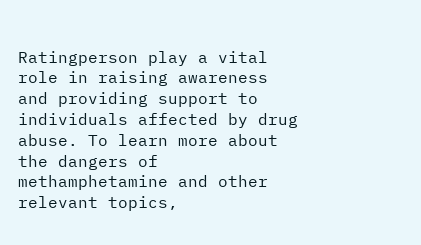Ratingperson play a vital role in raising awareness and providing support to individuals affected by drug abuse. To learn more about the dangers of methamphetamine and other relevant topics,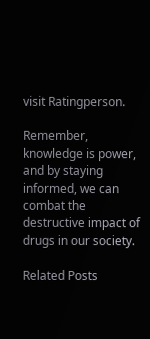visit Ratingperson.

Remember, knowledge is power, and by staying informed, we can combat the destructive impact of drugs in our society.

Related Posts